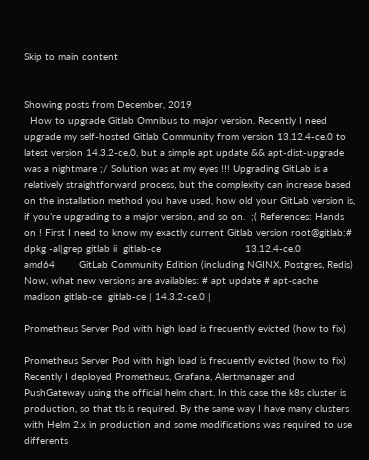Skip to main content


Showing posts from December, 2019
  How to upgrade Gitlab Omnibus to major version. Recently I need upgrade my self-hosted Gitlab Community from version 13.12.4-ce.0 to latest version 14.3.2-ce.0, but a simple apt update && apt-dist-upgrade was a nightmare ;/ Solution was at my eyes !!! Upgrading GitLab is a relatively straightforward process, but the complexity can increase based on the installation method you have used, how old your GitLab version is, if you’re upgrading to a major version, and so on.  ;( References: Hands on ! First I need to know my exactly current Gitlab version root@gitlab:# dpkg -al|grep gitlab ii  gitlab-ce                            13.12.4-ce.0                          amd64        GitLab Community Edition (including NGINX, Postgres, Redis) Now, what new versions are availables: # apt update # apt-cache madison gitlab-ce  gitlab-ce | 14.3.2-ce.0 |

Prometheus Server Pod with high load is frecuently evicted (how to fix)

Prometheus Server Pod with high load is frecuently evicted (how to fix) Recently I deployed Prometheus, Grafana, Alertmanager and PushGateway using the official helm chart. In this case the k8s cluster is production, so that tls is required. By the same way I have many clusters with Helm 2.x in production and some modifications was required to use differents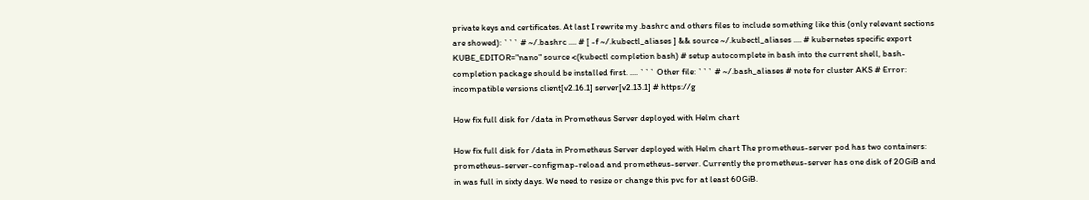private keys and certificates. At last I rewrite my .bashrc and others files to include something like this (only relevant sections are showed): ``` # ~/.bashrc .... # [ -f ~/.kubectl_aliases ] && source ~/.kubectl_aliases .... # kubernetes specific export KUBE_EDITOR="nano" source <(kubectl completion bash) # setup autocomplete in bash into the current shell, bash-completion package should be installed first. .... ``` Other file: ``` # ~/.bash_aliases # note for cluster AKS # Error: incompatible versions client[v2.16.1] server[v2.13.1] # https://g

How fix full disk for /data in Prometheus Server deployed with Helm chart

How fix full disk for /data in Prometheus Server deployed with Helm chart The prometheus-server pod has two containers: prometheus-server-configmap-reload and prometheus-server. Currently the prometheus-server has one disk of 20GiB and in was full in sixty days. We need to resize or change this pvc for at least 60GiB.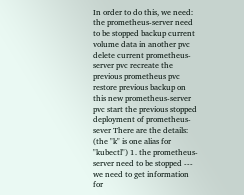In order to do this, we need: the prometheus-server need to be stopped backup current volume data in another pvc delete current prometheus-server pvc recreate the previous prometheus pvc restore previous backup on this new prometheus-server pvc start the previous stopped deployment of prometheus-sever There are the details: (the "k" is one alias for "kubectl") 1. the prometheus-server need to be stopped --- we need to get information for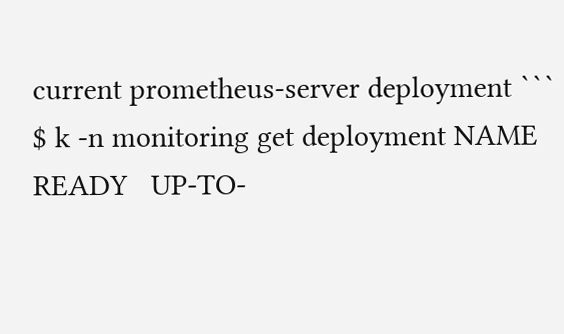current prometheus-server deployment ``` $ k -n monitoring get deployment NAME                                    READY   UP-TO-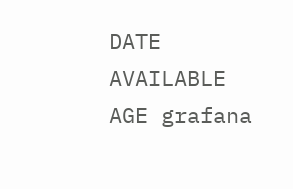DATE   AVAILABLE   AGE grafana